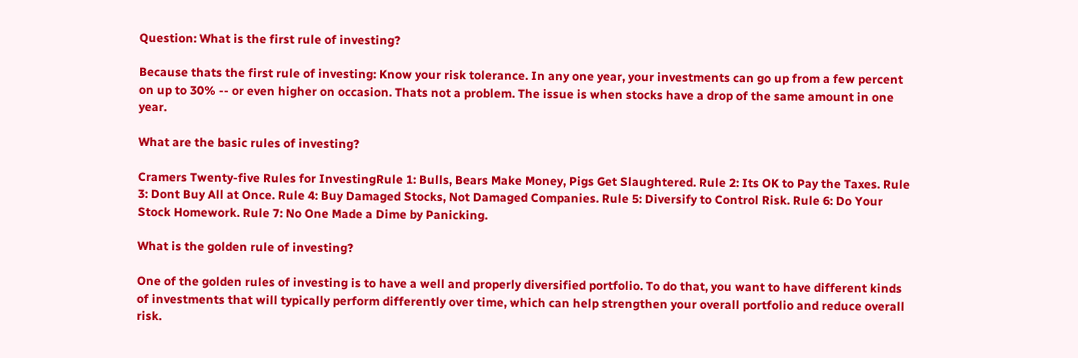Question: What is the first rule of investing?

Because thats the first rule of investing: Know your risk tolerance. In any one year, your investments can go up from a few percent on up to 30% -- or even higher on occasion. Thats not a problem. The issue is when stocks have a drop of the same amount in one year.

What are the basic rules of investing?

Cramers Twenty-five Rules for InvestingRule 1: Bulls, Bears Make Money, Pigs Get Slaughtered. Rule 2: Its OK to Pay the Taxes. Rule 3: Dont Buy All at Once. Rule 4: Buy Damaged Stocks, Not Damaged Companies. Rule 5: Diversify to Control Risk. Rule 6: Do Your Stock Homework. Rule 7: No One Made a Dime by Panicking.

What is the golden rule of investing?

One of the golden rules of investing is to have a well and properly diversified portfolio. To do that, you want to have different kinds of investments that will typically perform differently over time, which can help strengthen your overall portfolio and reduce overall risk.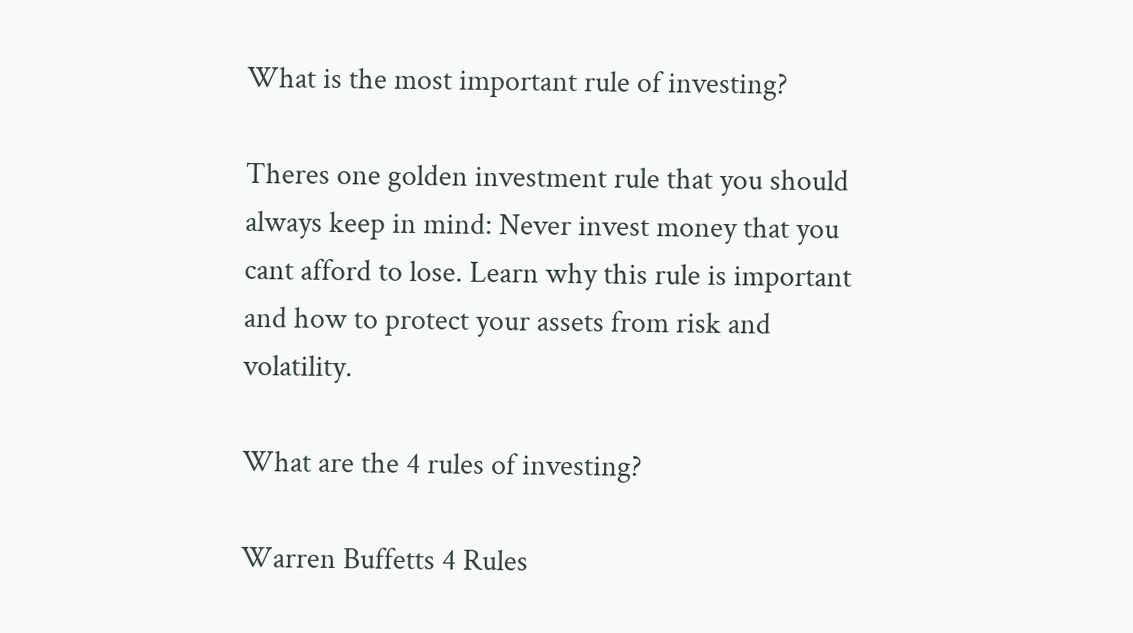What is the most important rule of investing?

Theres one golden investment rule that you should always keep in mind: Never invest money that you cant afford to lose. Learn why this rule is important and how to protect your assets from risk and volatility.

What are the 4 rules of investing?

Warren Buffetts 4 Rules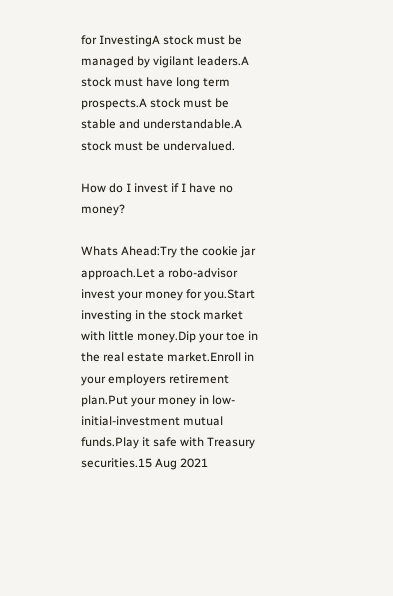for InvestingA stock must be managed by vigilant leaders.A stock must have long term prospects.A stock must be stable and understandable.A stock must be undervalued.

How do I invest if I have no money?

Whats Ahead:Try the cookie jar approach.Let a robo-advisor invest your money for you.Start investing in the stock market with little money.Dip your toe in the real estate market.Enroll in your employers retirement plan.Put your money in low-initial-investment mutual funds.Play it safe with Treasury securities.15 Aug 2021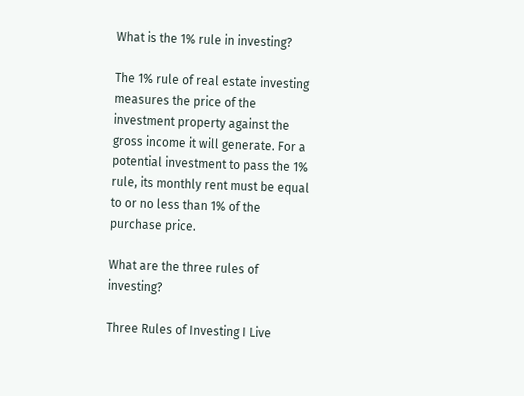What is the 1% rule in investing?

The 1% rule of real estate investing measures the price of the investment property against the gross income it will generate. For a potential investment to pass the 1% rule, its monthly rent must be equal to or no less than 1% of the purchase price.

What are the three rules of investing?

Three Rules of Investing I Live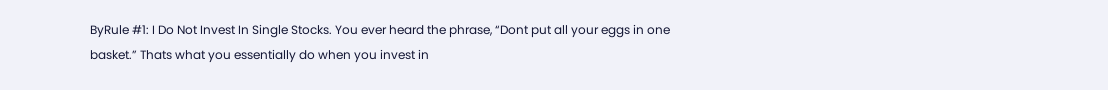ByRule #1: I Do Not Invest In Single Stocks. You ever heard the phrase, “Dont put all your eggs in one basket.” Thats what you essentially do when you invest in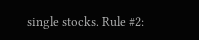single stocks. Rule #2: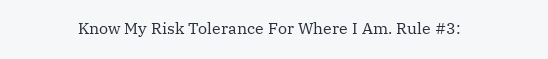Know My Risk Tolerance For Where I Am. Rule #3: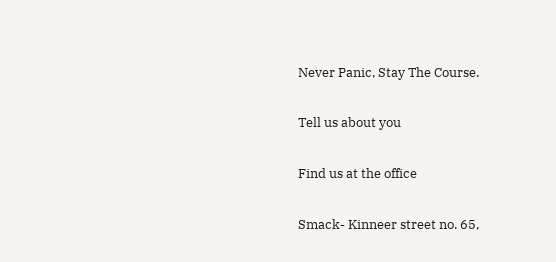Never Panic, Stay The Course.

Tell us about you

Find us at the office

Smack- Kinneer street no. 65,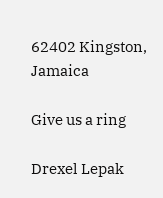62402 Kingston, Jamaica

Give us a ring

Drexel Lepak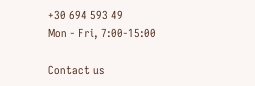+30 694 593 49
Mon - Fri, 7:00-15:00

Contact us